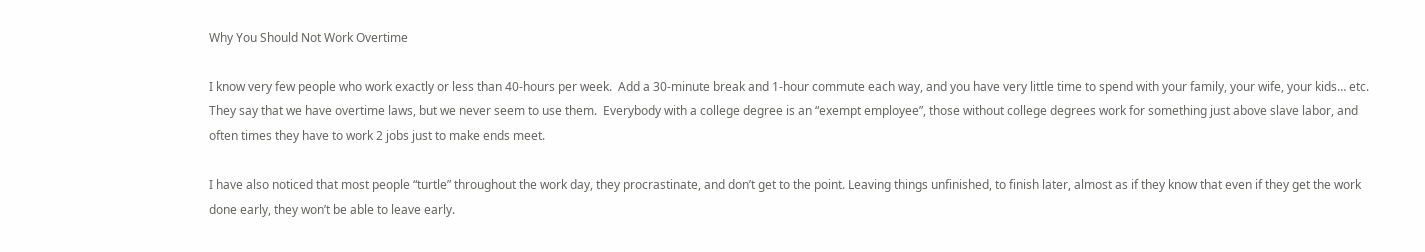Why You Should Not Work Overtime

I know very few people who work exactly or less than 40-hours per week.  Add a 30-minute break and 1-hour commute each way, and you have very little time to spend with your family, your wife, your kids… etc. They say that we have overtime laws, but we never seem to use them.  Everybody with a college degree is an “exempt employee”, those without college degrees work for something just above slave labor, and often times they have to work 2 jobs just to make ends meet.

I have also noticed that most people “turtle” throughout the work day, they procrastinate, and don’t get to the point. Leaving things unfinished, to finish later, almost as if they know that even if they get the work done early, they won’t be able to leave early.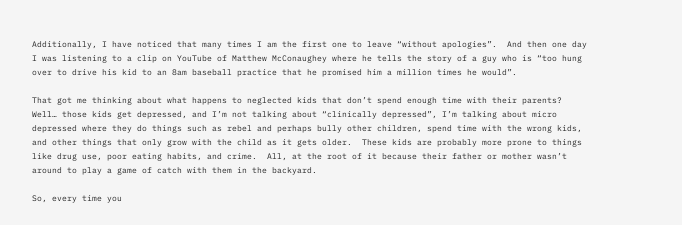Additionally, I have noticed that many times I am the first one to leave “without apologies”.  And then one day I was listening to a clip on YouTube of Matthew McConaughey where he tells the story of a guy who is “too hung over to drive his kid to an 8am baseball practice that he promised him a million times he would”.

That got me thinking about what happens to neglected kids that don’t spend enough time with their parents? Well… those kids get depressed, and I’m not talking about “clinically depressed”, I’m talking about micro depressed where they do things such as rebel and perhaps bully other children, spend time with the wrong kids, and other things that only grow with the child as it gets older.  These kids are probably more prone to things like drug use, poor eating habits, and crime.  All, at the root of it because their father or mother wasn’t around to play a game of catch with them in the backyard.

So, every time you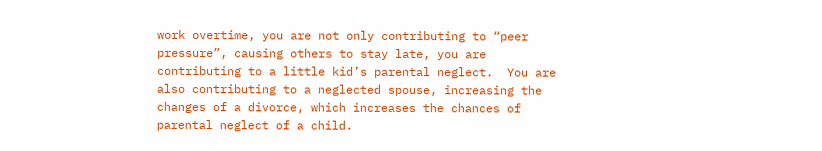work overtime, you are not only contributing to “peer pressure”, causing others to stay late, you are contributing to a little kid’s parental neglect.  You are also contributing to a neglected spouse, increasing the changes of a divorce, which increases the chances of parental neglect of a child.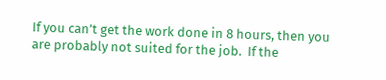If you can’t get the work done in 8 hours, then you are probably not suited for the job.  If the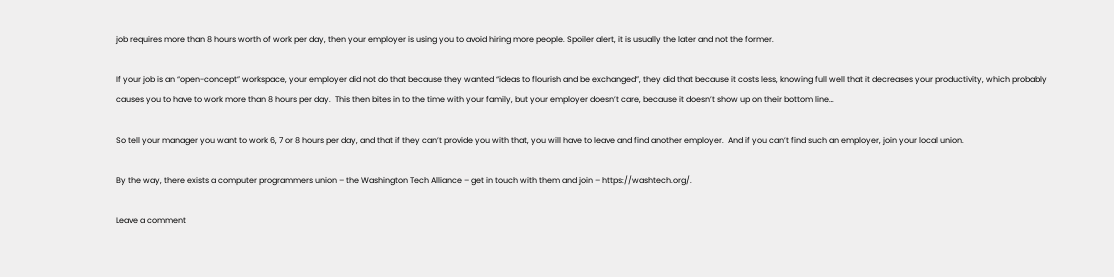job requires more than 8 hours worth of work per day, then your employer is using you to avoid hiring more people. Spoiler alert, it is usually the later and not the former.

If your job is an “open-concept” workspace, your employer did not do that because they wanted “ideas to flourish and be exchanged”, they did that because it costs less, knowing full well that it decreases your productivity, which probably causes you to have to work more than 8 hours per day.  This then bites in to the time with your family, but your employer doesn’t care, because it doesn’t show up on their bottom line…

So tell your manager you want to work 6, 7 or 8 hours per day, and that if they can’t provide you with that, you will have to leave and find another employer.  And if you can’t find such an employer, join your local union.

By the way, there exists a computer programmers union – the Washington Tech Alliance – get in touch with them and join – https://washtech.org/.

Leave a comment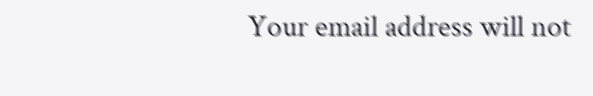Your email address will not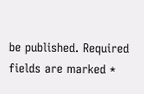be published. Required fields are marked *